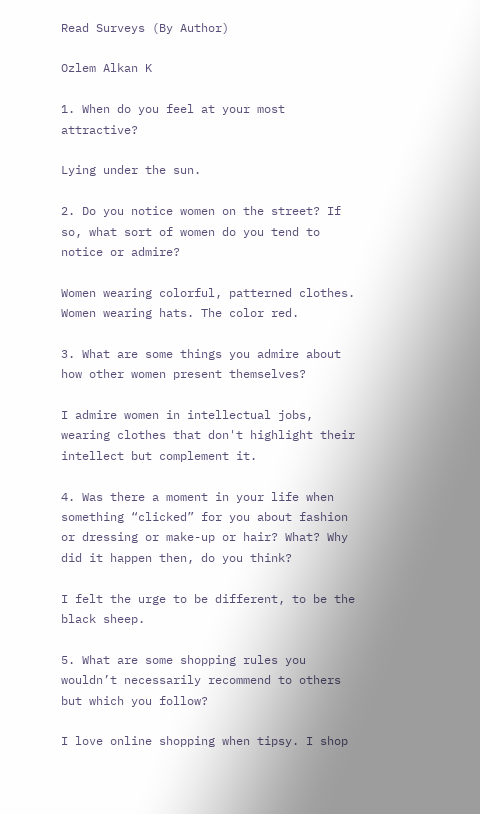Read Surveys (By Author)

Ozlem Alkan K

1. When do you feel at your most attractive?

Lying under the sun.

2. Do you notice women on the street? If so, what sort of women do you tend to notice or admire?

Women wearing colorful, patterned clothes. Women wearing hats. The color red.

3. What are some things you admire about how other women present themselves?

I admire women in intellectual jobs, wearing clothes that don't highlight their intellect but complement it.

4. Was there a moment in your life when something “clicked” for you about fashion or dressing or make-up or hair? What? Why did it happen then, do you think?

I felt the urge to be different, to be the black sheep.

5. What are some shopping rules you wouldn’t necessarily recommend to others but which you follow?

I love online shopping when tipsy. I shop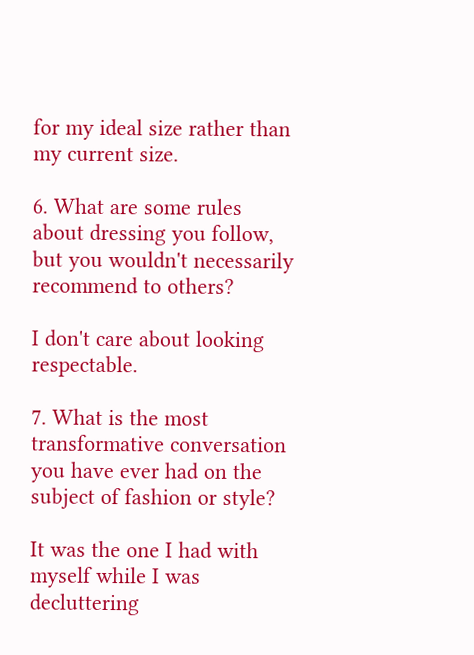for my ideal size rather than my current size.

6. What are some rules about dressing you follow, but you wouldn't necessarily recommend to others?

I don't care about looking respectable.

7. What is the most transformative conversation you have ever had on the subject of fashion or style?

It was the one I had with myself while I was decluttering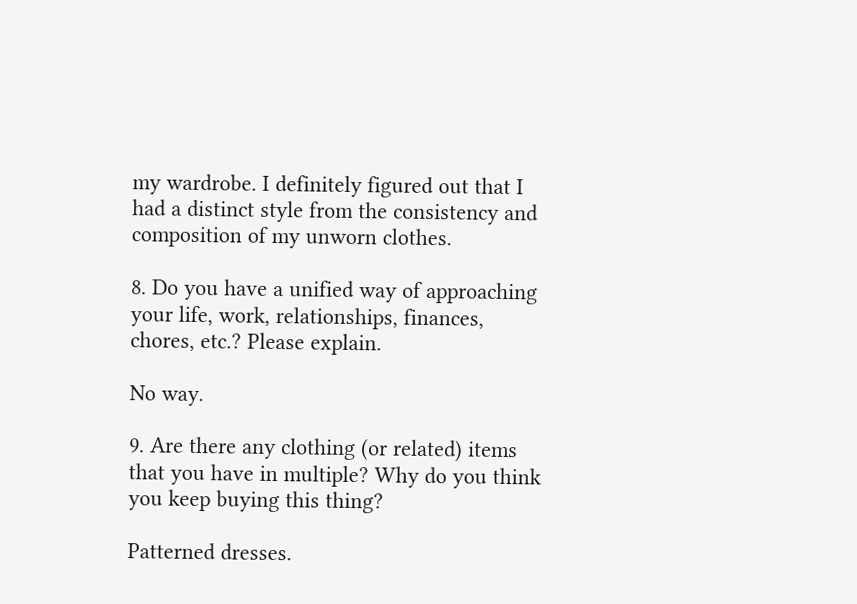my wardrobe. I definitely figured out that I had a distinct style from the consistency and composition of my unworn clothes.

8. Do you have a unified way of approaching your life, work, relationships, finances, chores, etc.? Please explain.

No way.

9. Are there any clothing (or related) items that you have in multiple? Why do you think you keep buying this thing?

Patterned dresses.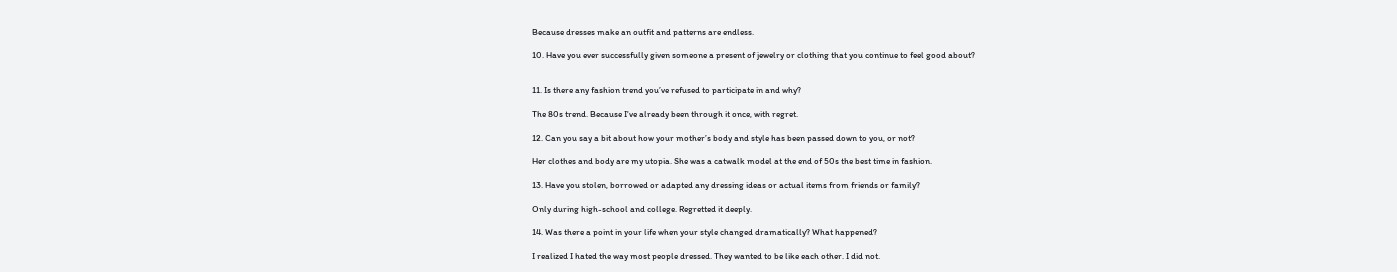Because dresses make an outfit and patterns are endless.

10. Have you ever successfully given someone a present of jewelry or clothing that you continue to feel good about?


11. Is there any fashion trend you’ve refused to participate in and why?

The 80s trend. Because I've already been through it once, with regret.

12. Can you say a bit about how your mother’s body and style has been passed down to you, or not?

Her clothes and body are my utopia. She was a catwalk model at the end of 50s the best time in fashion.

13. Have you stolen, borrowed or adapted any dressing ideas or actual items from friends or family?

Only during high-school and college. Regretted it deeply.

14. Was there a point in your life when your style changed dramatically? What happened?

I realized I hated the way most people dressed. They wanted to be like each other. I did not.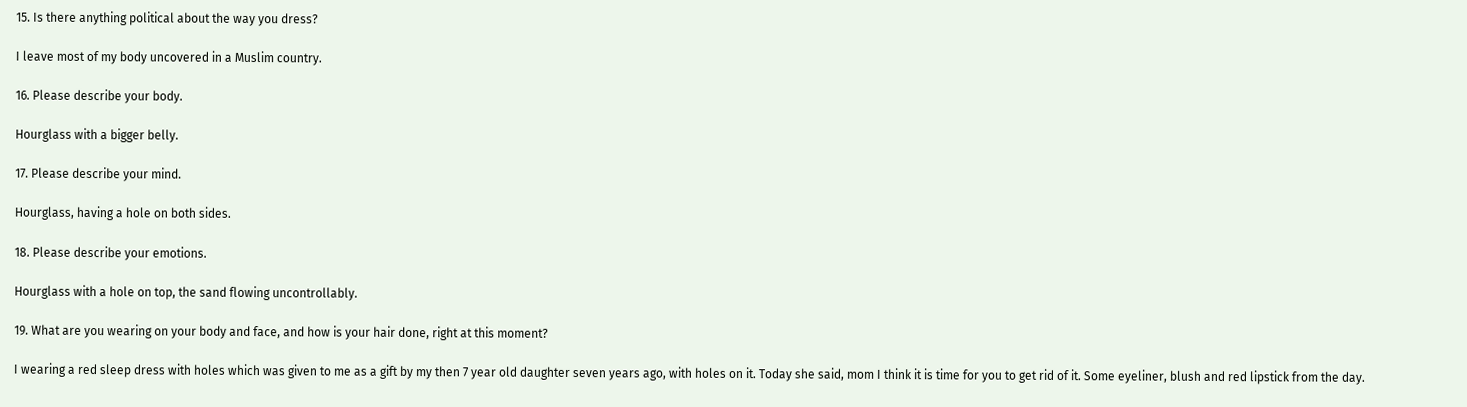15. Is there anything political about the way you dress?

I leave most of my body uncovered in a Muslim country.

16. Please describe your body.

Hourglass with a bigger belly.

17. Please describe your mind.

Hourglass, having a hole on both sides.

18. Please describe your emotions.

Hourglass with a hole on top, the sand flowing uncontrollably.

19. What are you wearing on your body and face, and how is your hair done, right at this moment?

I wearing a red sleep dress with holes which was given to me as a gift by my then 7 year old daughter seven years ago, with holes on it. Today she said, mom I think it is time for you to get rid of it. Some eyeliner, blush and red lipstick from the day.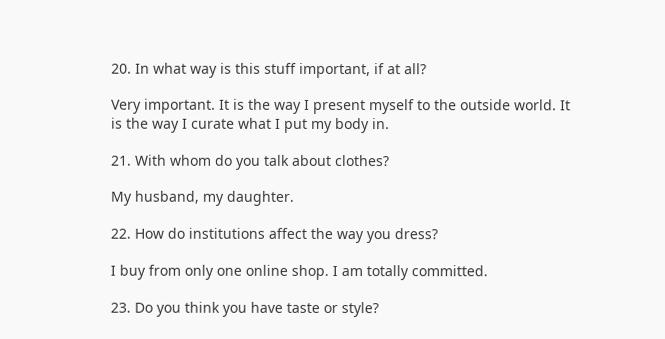20. In what way is this stuff important, if at all?

Very important. It is the way I present myself to the outside world. It is the way I curate what I put my body in.

21. With whom do you talk about clothes?

My husband, my daughter.

22. How do institutions affect the way you dress?

I buy from only one online shop. I am totally committed.

23. Do you think you have taste or style?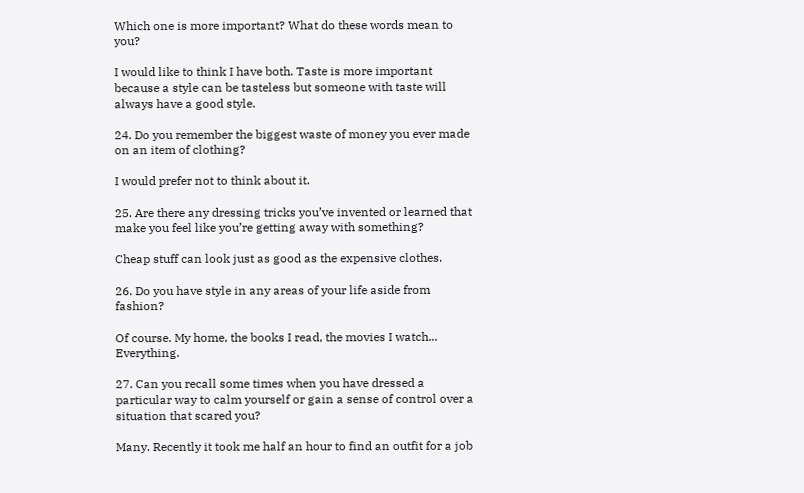Which one is more important? What do these words mean to you?

I would like to think I have both. Taste is more important because a style can be tasteless but someone with taste will always have a good style.

24. Do you remember the biggest waste of money you ever made on an item of clothing?

I would prefer not to think about it.

25. Are there any dressing tricks you’ve invented or learned that make you feel like you’re getting away with something?

Cheap stuff can look just as good as the expensive clothes.

26. Do you have style in any areas of your life aside from fashion?

Of course. My home, the books I read, the movies I watch... Everything.

27. Can you recall some times when you have dressed a particular way to calm yourself or gain a sense of control over a situation that scared you?

Many. Recently it took me half an hour to find an outfit for a job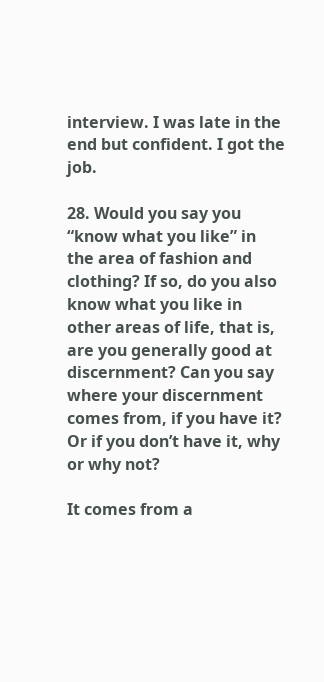interview. I was late in the end but confident. I got the job.

28. Would you say you “know what you like” in the area of fashion and clothing? If so, do you also know what you like in other areas of life, that is, are you generally good at discernment? Can you say where your discernment comes from, if you have it? Or if you don’t have it, why or why not?

It comes from a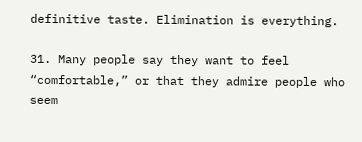definitive taste. Elimination is everything.

31. Many people say they want to feel “comfortable,” or that they admire people who seem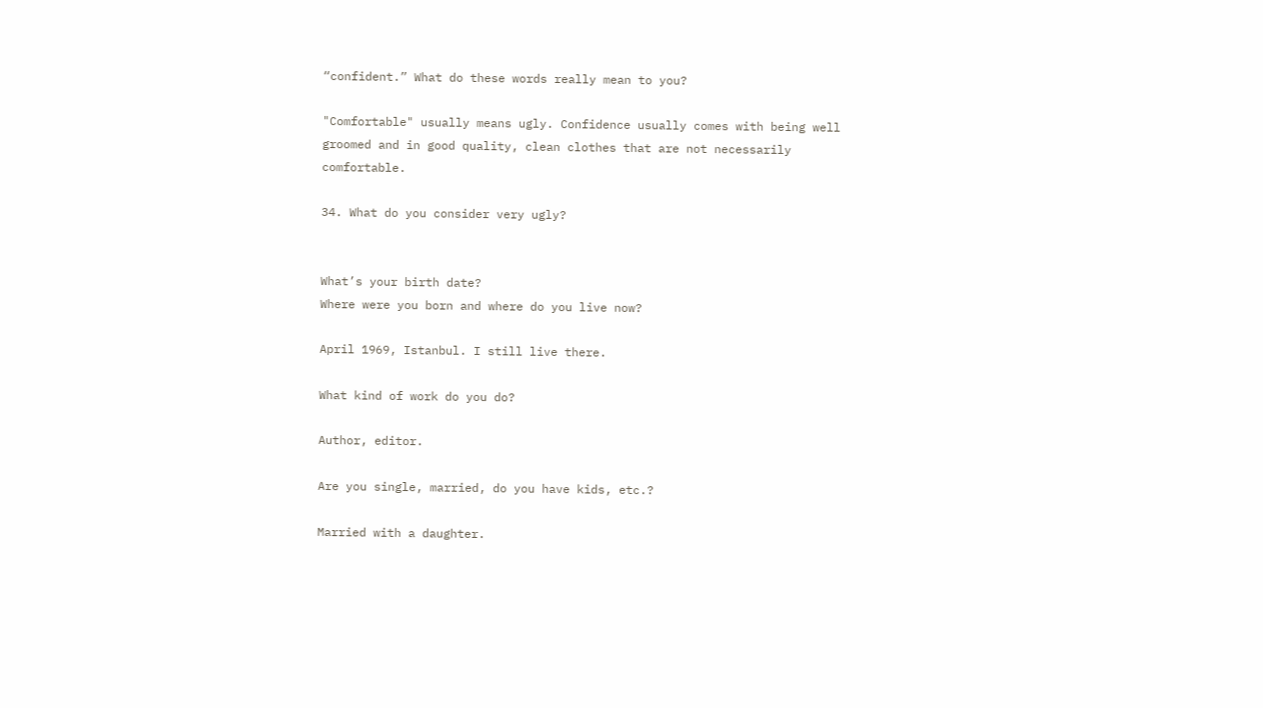“confident.” What do these words really mean to you?

"Comfortable" usually means ugly. Confidence usually comes with being well groomed and in good quality, clean clothes that are not necessarily comfortable.

34. What do you consider very ugly?


What’s your birth date?
Where were you born and where do you live now?

April 1969, Istanbul. I still live there.

What kind of work do you do?

Author, editor.

Are you single, married, do you have kids, etc.?

Married with a daughter.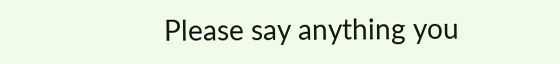Please say anything you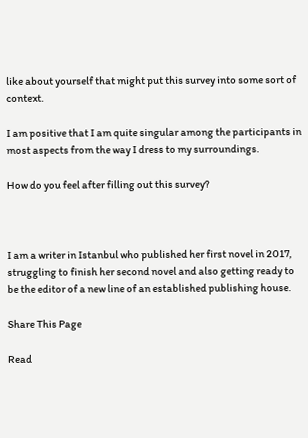like about yourself that might put this survey into some sort of context.

I am positive that I am quite singular among the participants in most aspects from the way I dress to my surroundings.

How do you feel after filling out this survey?



I am a writer in Istanbul who published her first novel in 2017, struggling to finish her second novel and also getting ready to be the editor of a new line of an established publishing house.

Share This Page

Read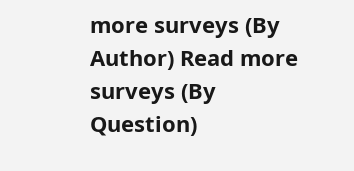more surveys (By Author) Read more surveys (By Question)